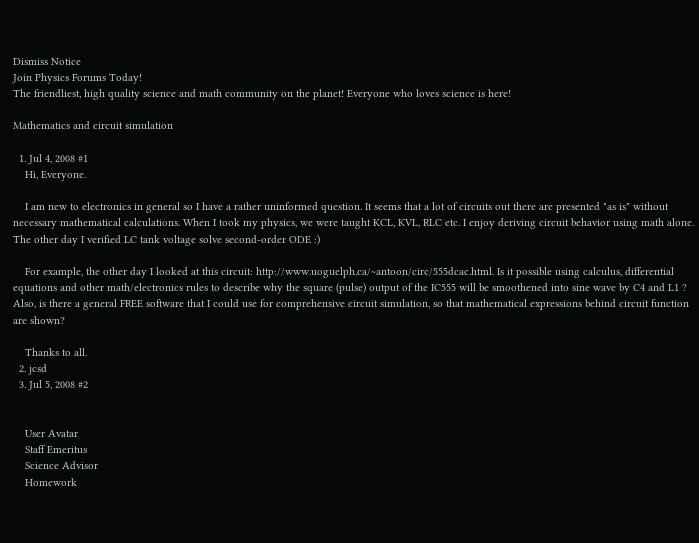Dismiss Notice
Join Physics Forums Today!
The friendliest, high quality science and math community on the planet! Everyone who loves science is here!

Mathematics and circuit simulation

  1. Jul 4, 2008 #1
    Hi, Everyone.

    I am new to electronics in general so I have a rather uninformed question. It seems that a lot of circuits out there are presented "as is" without necessary mathematical calculations. When I took my physics, we were taught KCL, KVL, RLC etc. I enjoy deriving circuit behavior using math alone. The other day I verified LC tank voltage solve second-order ODE :)

    For example, the other day I looked at this circuit: http://www.uoguelph.ca/~antoon/circ/555dcac.html. Is it possible using calculus, differential equations and other math/electronics rules to describe why the square (pulse) output of the IC555 will be smoothened into sine wave by C4 and L1 ? Also, is there a general FREE software that I could use for comprehensive circuit simulation, so that mathematical expressions behind circuit function are shown?

    Thanks to all.
  2. jcsd
  3. Jul 5, 2008 #2


    User Avatar
    Staff Emeritus
    Science Advisor
    Homework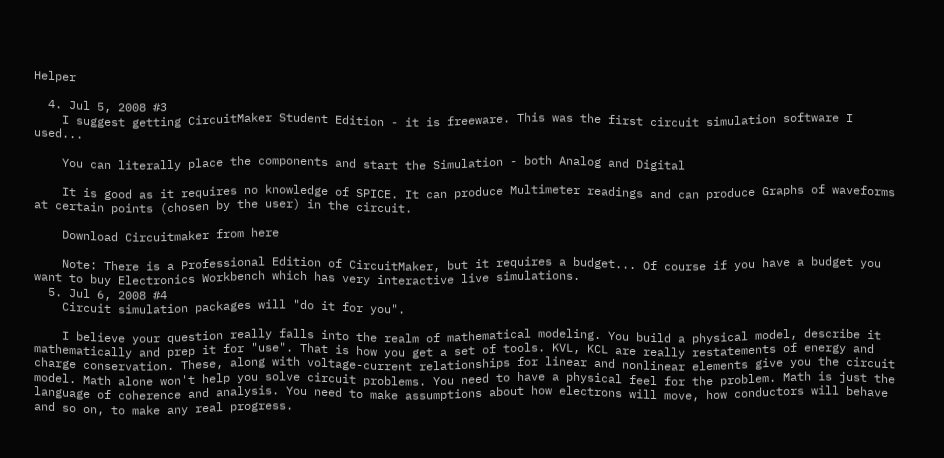Helper

  4. Jul 5, 2008 #3
    I suggest getting CircuitMaker Student Edition - it is freeware. This was the first circuit simulation software I used...

    You can literally place the components and start the Simulation - both Analog and Digital

    It is good as it requires no knowledge of SPICE. It can produce Multimeter readings and can produce Graphs of waveforms at certain points (chosen by the user) in the circuit.

    Download Circuitmaker from here

    Note: There is a Professional Edition of CircuitMaker, but it requires a budget... Of course if you have a budget you want to buy Electronics Workbench which has very interactive live simulations.
  5. Jul 6, 2008 #4
    Circuit simulation packages will "do it for you".

    I believe your question really falls into the realm of mathematical modeling. You build a physical model, describe it mathematically and prep it for "use". That is how you get a set of tools. KVL, KCL are really restatements of energy and charge conservation. These, along with voltage-current relationships for linear and nonlinear elements give you the circuit model. Math alone won't help you solve circuit problems. You need to have a physical feel for the problem. Math is just the language of coherence and analysis. You need to make assumptions about how electrons will move, how conductors will behave and so on, to make any real progress.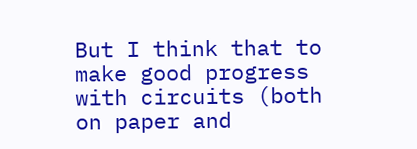But I think that to make good progress with circuits (both on paper and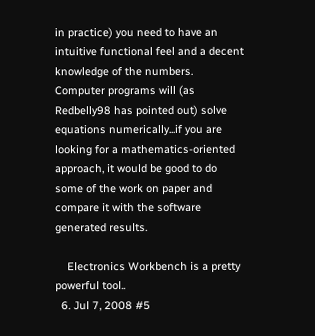in practice) you need to have an intuitive functional feel and a decent knowledge of the numbers. Computer programs will (as Redbelly98 has pointed out) solve equations numerically...if you are looking for a mathematics-oriented approach, it would be good to do some of the work on paper and compare it with the software generated results.

    Electronics Workbench is a pretty powerful tool..
  6. Jul 7, 2008 #5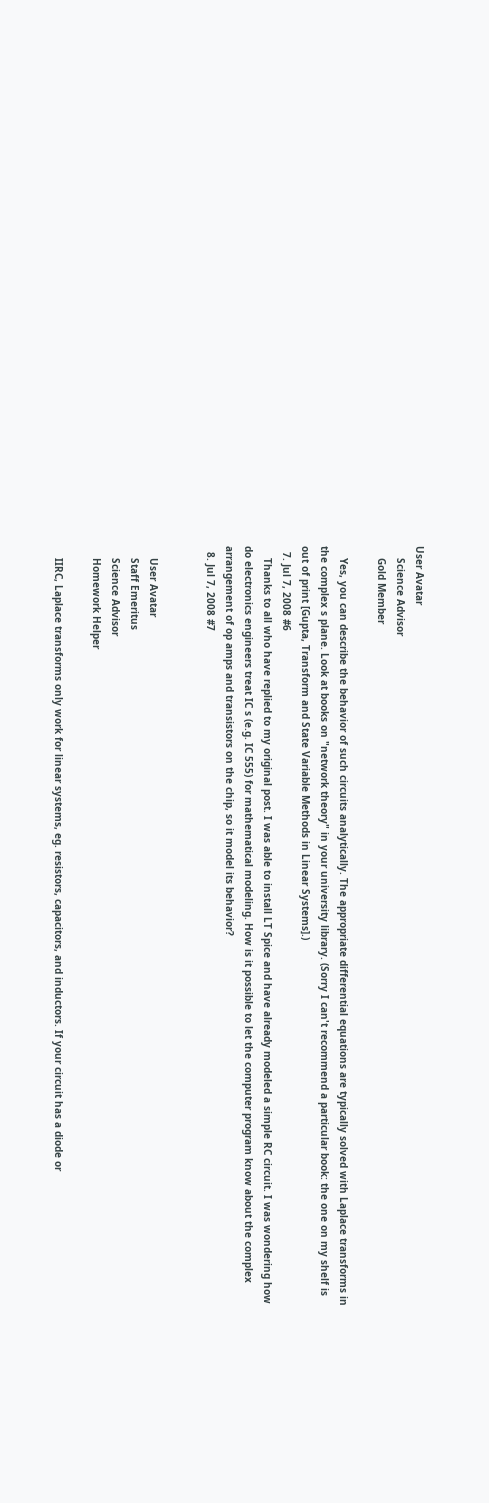User Avatar
    Science Advisor
    Gold Member

    Yes, you can describe the behavior of such circuits analytically. The appropriate differential equations are typically solved with Laplace transforms in the complex s plane. Look at books on "network theory" in your university library. (Sorry I can't recommend a particular book: the one on my shelf is out of print [Gupta, Transform and State Variable Methods in Linear Systems].)
  7. Jul 7, 2008 #6
    Thanks to all who have replied to my original post. I was able to install LT Spice and have already modeled a simple RC circuit. I was wondering how do electronics engineers treat IC s (e.g. IC 555) for mathematical modeling. How is it possible to let the computer program know about the complex arrangement of op amps and transistors on the chip, so it model its behavior?
  8. Jul 7, 2008 #7


    User Avatar
    Staff Emeritus
    Science Advisor
    Homework Helper

    IIRC, Laplace transforms only work for linear systems, eg. resistors, capacitors, and inductors. If your circuit has a diode or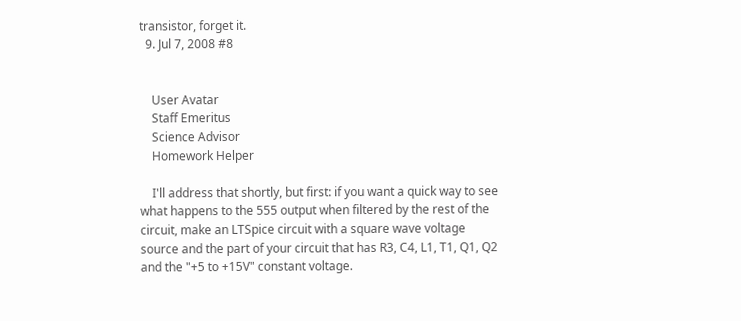transistor, forget it.
  9. Jul 7, 2008 #8


    User Avatar
    Staff Emeritus
    Science Advisor
    Homework Helper

    I'll address that shortly, but first: if you want a quick way to see what happens to the 555 output when filtered by the rest of the circuit, make an LTSpice circuit with a square wave voltage source and the part of your circuit that has R3, C4, L1, T1, Q1, Q2 and the "+5 to +15V" constant voltage.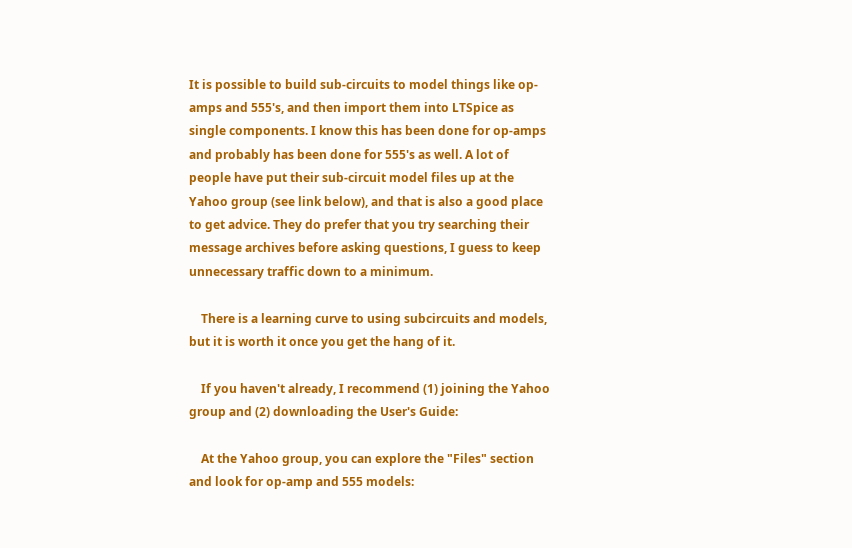It is possible to build sub-circuits to model things like op-amps and 555's, and then import them into LTSpice as single components. I know this has been done for op-amps and probably has been done for 555's as well. A lot of people have put their sub-circuit model files up at the Yahoo group (see link below), and that is also a good place to get advice. They do prefer that you try searching their message archives before asking questions, I guess to keep unnecessary traffic down to a minimum.

    There is a learning curve to using subcircuits and models, but it is worth it once you get the hang of it.

    If you haven't already, I recommend (1) joining the Yahoo group and (2) downloading the User's Guide:

    At the Yahoo group, you can explore the "Files" section and look for op-amp and 555 models: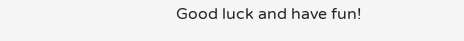Good luck and have fun!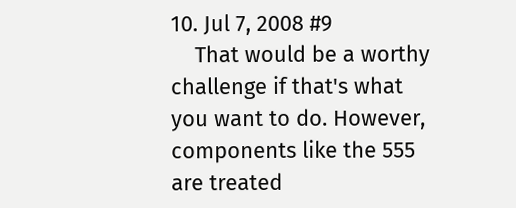10. Jul 7, 2008 #9
    That would be a worthy challenge if that's what you want to do. However, components like the 555 are treated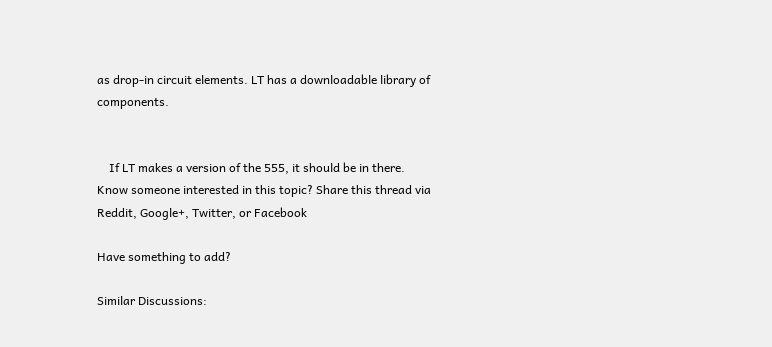as drop-in circuit elements. LT has a downloadable library of components.


    If LT makes a version of the 555, it should be in there.
Know someone interested in this topic? Share this thread via Reddit, Google+, Twitter, or Facebook

Have something to add?

Similar Discussions: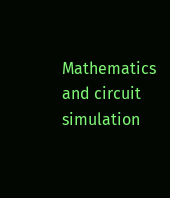Mathematics and circuit simulation